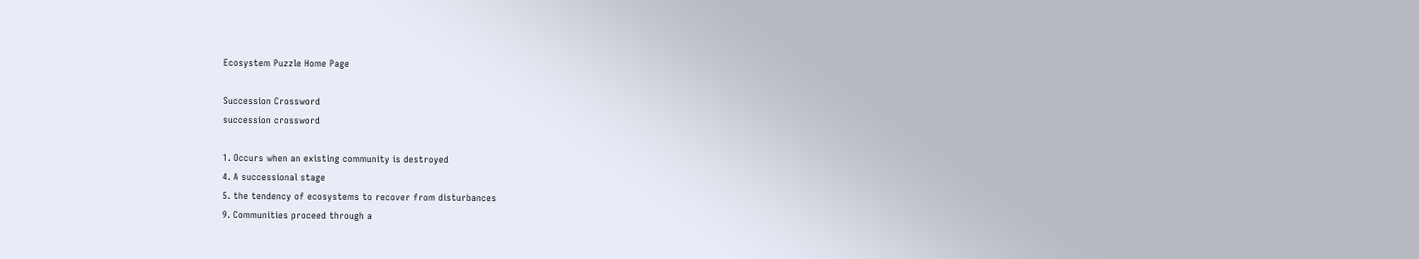Ecosystem Puzzle Home Page

Succession Crossword
succession crossword

1. Occurs when an existing community is destroyed
4. A successional stage
5. the tendency of ecosystems to recover from disturbances
9. Communities proceed through a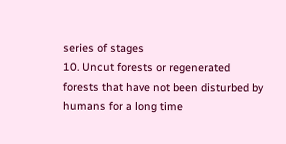series of stages
10. Uncut forests or regenerated forests that have not been disturbed by humans for a long time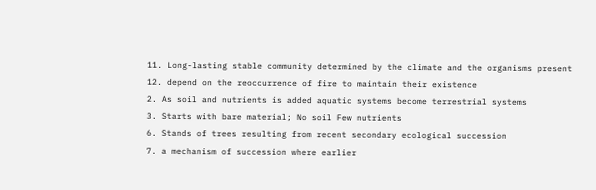11. Long-lasting stable community determined by the climate and the organisms present
12. depend on the reoccurrence of fire to maintain their existence
2. As soil and nutrients is added aquatic systems become terrestrial systems
3. Starts with bare material; No soil Few nutrients
6. Stands of trees resulting from recent secondary ecological succession
7. a mechanism of succession where earlier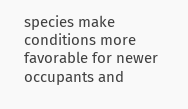species make conditions more favorable for newer occupants and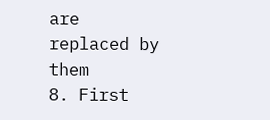are replaced by them
8. First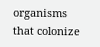organisms that colonize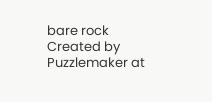bare rock
Created by Puzzlemaker at